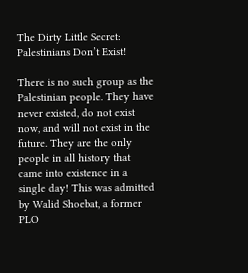The Dirty Little Secret: Palestinians Don’t Exist!

There is no such group as the Palestinian people. They have never existed, do not exist now, and will not exist in the future. They are the only people in all history that came into existence in a single day! This was admitted by Walid Shoebat, a former PLO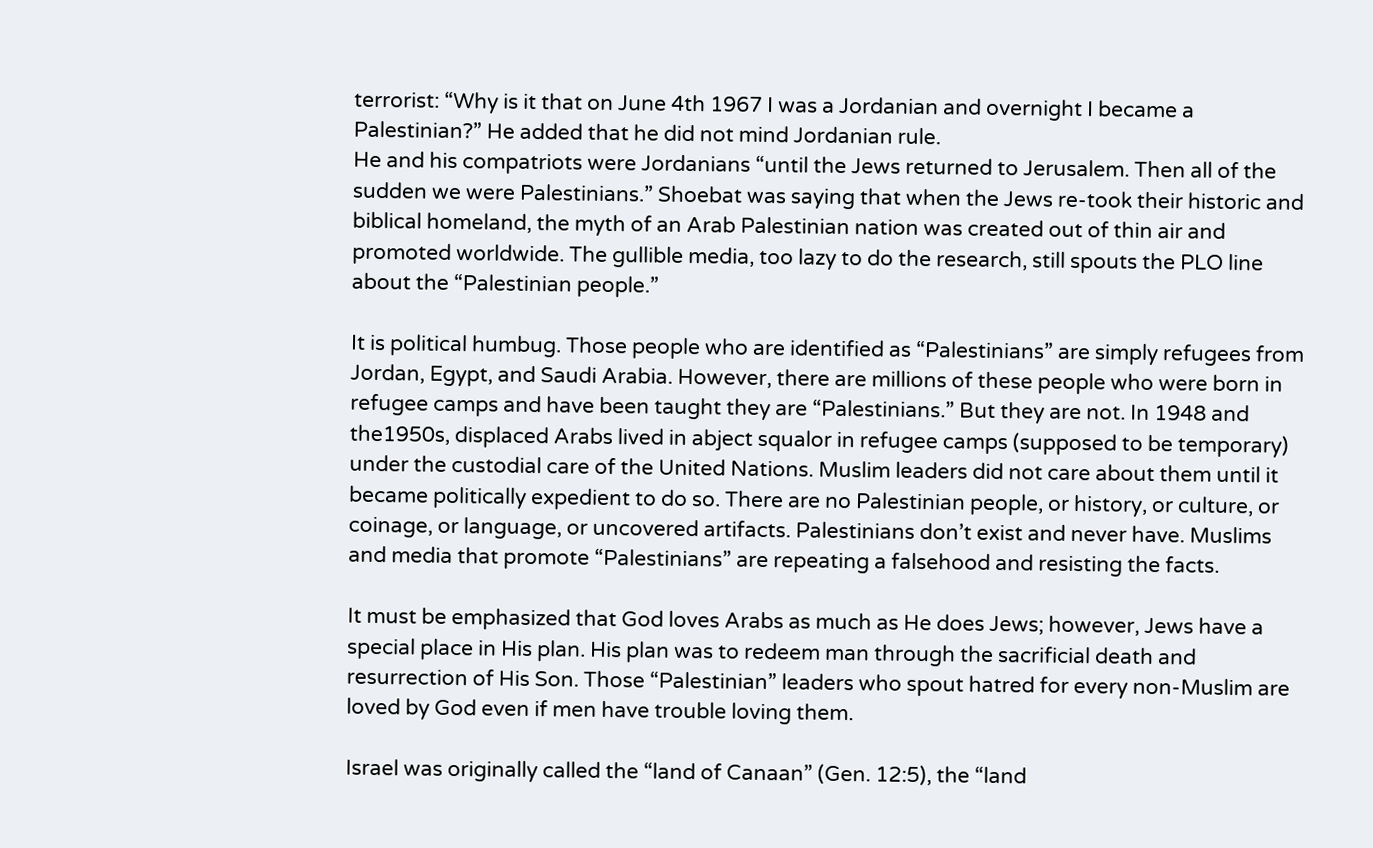terrorist: “Why is it that on June 4th 1967 I was a Jordanian and overnight I became a Palestinian?” He added that he did not mind Jordanian rule.
He and his compatriots were Jordanians “until the Jews returned to Jerusalem. Then all of the sudden we were Palestinians.” Shoebat was saying that when the Jews re-took their historic and biblical homeland, the myth of an Arab Palestinian nation was created out of thin air and promoted worldwide. The gullible media, too lazy to do the research, still spouts the PLO line about the “Palestinian people.”

It is political humbug. Those people who are identified as “Palestinians” are simply refugees from Jordan, Egypt, and Saudi Arabia. However, there are millions of these people who were born in refugee camps and have been taught they are “Palestinians.” But they are not. In 1948 and the1950s, displaced Arabs lived in abject squalor in refugee camps (supposed to be temporary) under the custodial care of the United Nations. Muslim leaders did not care about them until it became politically expedient to do so. There are no Palestinian people, or history, or culture, or coinage, or language, or uncovered artifacts. Palestinians don’t exist and never have. Muslims and media that promote “Palestinians” are repeating a falsehood and resisting the facts.

It must be emphasized that God loves Arabs as much as He does Jews; however, Jews have a special place in His plan. His plan was to redeem man through the sacrificial death and resurrection of His Son. Those “Palestinian” leaders who spout hatred for every non-Muslim are loved by God even if men have trouble loving them.

Israel was originally called the “land of Canaan” (Gen. 12:5), the “land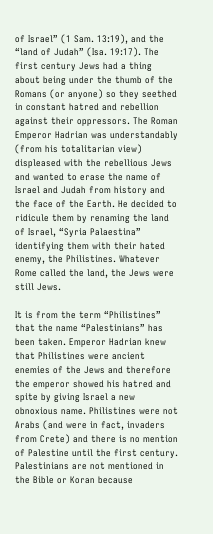of Israel” (1 Sam. 13:19), and the “land of Judah” (Isa. 19:17). The first century Jews had a thing about being under the thumb of the Romans (or anyone) so they seethed in constant hatred and rebellion against their oppressors. The Roman Emperor Hadrian was understandably (from his totalitarian view) displeased with the rebellious Jews and wanted to erase the name of Israel and Judah from history and the face of the Earth. He decided to ridicule them by renaming the land of Israel, “Syria Palaestina” identifying them with their hated enemy, the Philistines. Whatever Rome called the land, the Jews were still Jews.

It is from the term “Philistines” that the name “Palestinians” has been taken. Emperor Hadrian knew that Philistines were ancient enemies of the Jews and therefore the emperor showed his hatred and spite by giving Israel a new obnoxious name. Philistines were not Arabs (and were in fact, invaders from Crete) and there is no mention of Palestine until the first century. Palestinians are not mentioned in the Bible or Koran because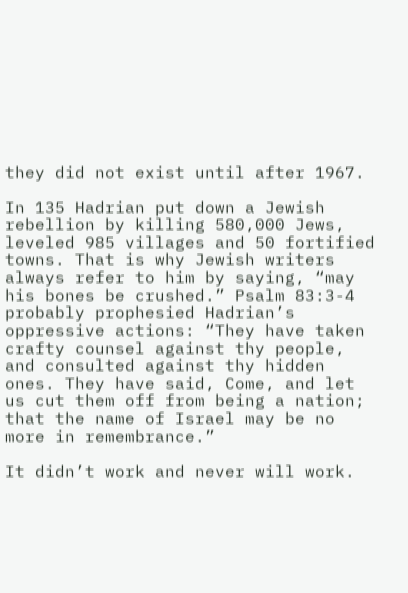they did not exist until after 1967.

In 135 Hadrian put down a Jewish rebellion by killing 580,000 Jews, leveled 985 villages and 50 fortified towns. That is why Jewish writers always refer to him by saying, “may his bones be crushed.” Psalm 83:3-4 probably prophesied Hadrian’s oppressive actions: “They have taken crafty counsel against thy people, and consulted against thy hidden ones. They have said, Come, and let us cut them off from being a nation; that the name of Israel may be no more in remembrance.”

It didn’t work and never will work.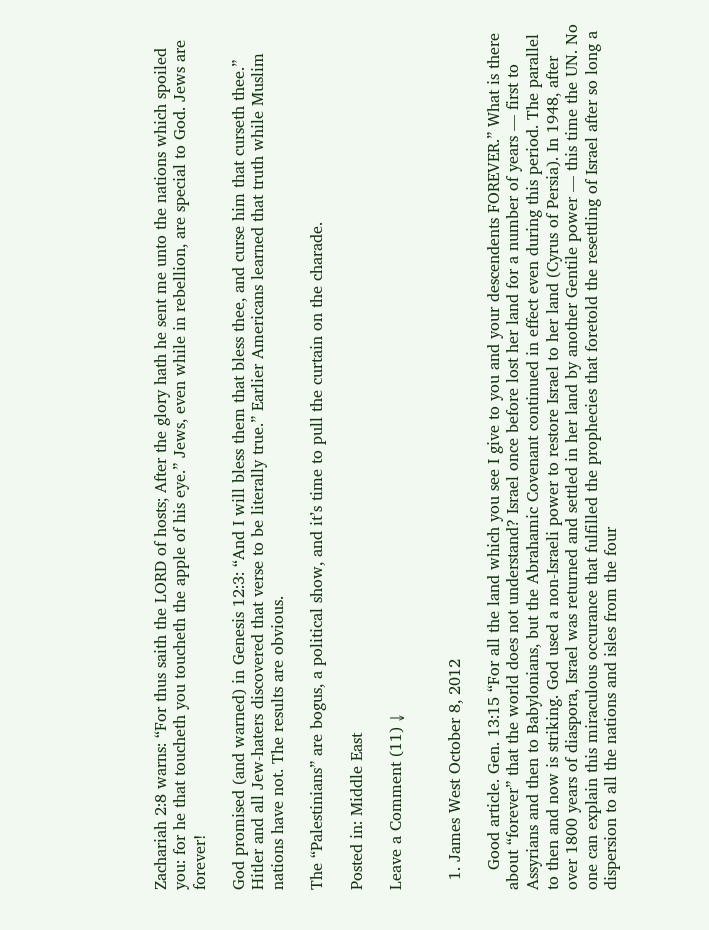Zachariah 2:8 warns: “For thus saith the LORD of hosts; After the glory hath he sent me unto the nations which spoiled you: for he that toucheth you toucheth the apple of his eye.” Jews, even while in rebellion, are special to God. Jews are forever!

God promised (and warned) in Genesis 12:3: “And I will bless them that bless thee, and curse him that curseth thee.” Hitler and all Jew-haters discovered that verse to be literally true.” Earlier Americans learned that truth while Muslim nations have not. The results are obvious.

The “Palestinians” are bogus, a political show, and it’s time to pull the curtain on the charade.

Posted in: Middle East

Leave a Comment (11) ↓


  1. James West October 8, 2012

    Good article. Gen. 13:15 “For all the land which you see I give to you and your descendents FOREVER.” What is there about “forever” that the world does not understand? Israel once before lost her land for a number of years — first to Assyrians and then to Babylonians, but the Abrahamic Covenant continued in effect even during this period. The parallel to then and now is striking. God used a non-Israeli power to restore Israel to her land (Cyrus of Persia). In 1948, after over 1800 years of diaspora, Israel was returned and settled in her land by another Gentile power — this time the UN. No one can explain this miraculous occurance that fulfilled the prophecies that foretold the resettling of Israel after so long a dispersion to all the nations and isles from the four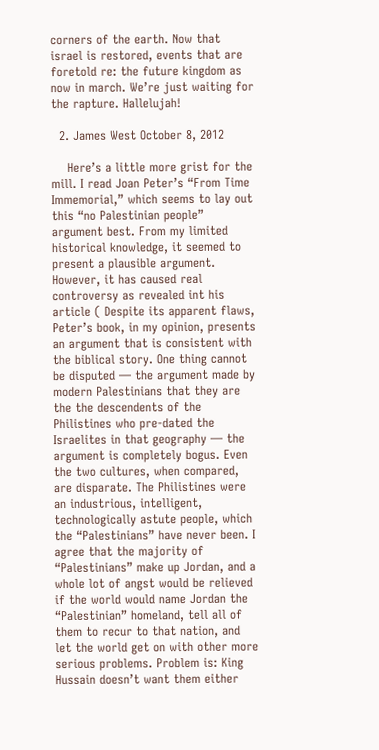corners of the earth. Now that israel is restored, events that are foretold re: the future kingdom as now in march. We’re just waiting for the rapture. Hallelujah!

  2. James West October 8, 2012

    Here’s a little more grist for the mill. I read Joan Peter’s “From Time Immemorial,” which seems to lay out this “no Palestinian people” argument best. From my limited historical knowledge, it seemed to present a plausible argument. However, it has caused real controversy as revealed int his article ( Despite its apparent flaws, Peter’s book, in my opinion, presents an argument that is consistent with the biblical story. One thing cannot be disputed — the argument made by modern Palestinians that they are the the descendents of the Philistines who pre-dated the Israelites in that geography — the argument is completely bogus. Even the two cultures, when compared, are disparate. The Philistines were an industrious, intelligent, technologically astute people, which the “Palestinians” have never been. I agree that the majority of “Palestinians” make up Jordan, and a whole lot of angst would be relieved if the world would name Jordan the “Palestinian” homeland, tell all of them to recur to that nation, and let the world get on with other more serious problems. Problem is: King Hussain doesn’t want them either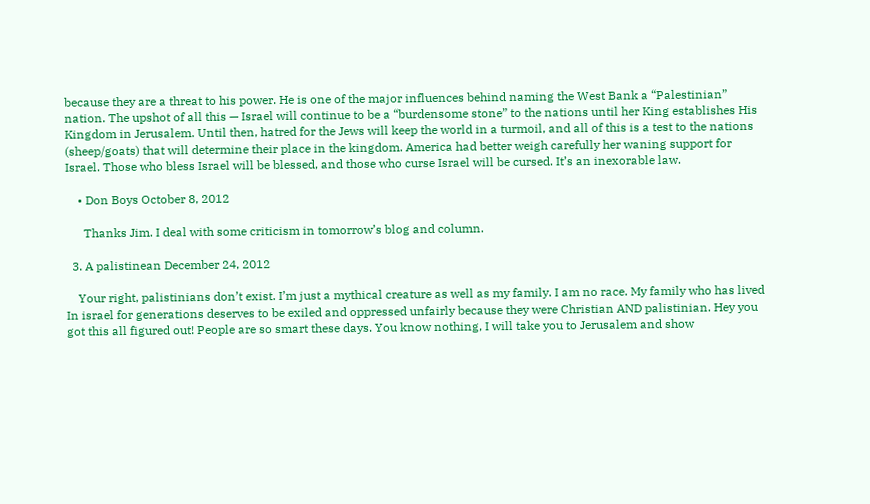because they are a threat to his power. He is one of the major influences behind naming the West Bank a “Palestinian” nation. The upshot of all this — Israel will continue to be a “burdensome stone” to the nations until her King establishes His Kingdom in Jerusalem. Until then, hatred for the Jews will keep the world in a turmoil, and all of this is a test to the nations (sheep/goats) that will determine their place in the kingdom. America had better weigh carefully her waning support for Israel. Those who bless Israel will be blessed, and those who curse Israel will be cursed. It’s an inexorable law.

    • Don Boys October 8, 2012

      Thanks Jim. I deal with some criticism in tomorrow’s blog and column.

  3. A palistinean December 24, 2012

    Your right, palistinians don’t exist. I’m just a mythical creature as well as my family. I am no race. My family who has lived In israel for generations deserves to be exiled and oppressed unfairly because they were Christian AND palistinian. Hey you got this all figured out! People are so smart these days. You know nothing, I will take you to Jerusalem and show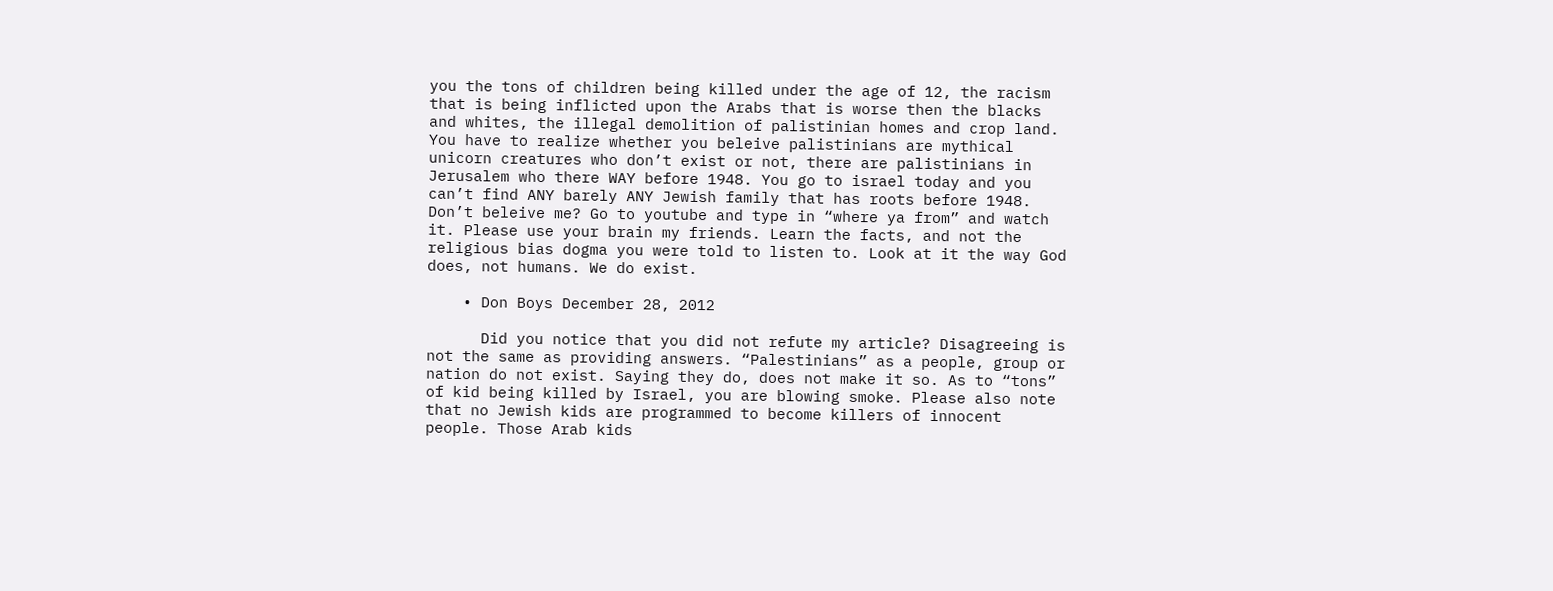you the tons of children being killed under the age of 12, the racism that is being inflicted upon the Arabs that is worse then the blacks and whites, the illegal demolition of palistinian homes and crop land. You have to realize whether you beleive palistinians are mythical unicorn creatures who don’t exist or not, there are palistinians in Jerusalem who there WAY before 1948. You go to israel today and you can’t find ANY barely ANY Jewish family that has roots before 1948. Don’t beleive me? Go to youtube and type in “where ya from” and watch it. Please use your brain my friends. Learn the facts, and not the religious bias dogma you were told to listen to. Look at it the way God does, not humans. We do exist.

    • Don Boys December 28, 2012

      Did you notice that you did not refute my article? Disagreeing is not the same as providing answers. “Palestinians” as a people, group or nation do not exist. Saying they do, does not make it so. As to “tons” of kid being killed by Israel, you are blowing smoke. Please also note that no Jewish kids are programmed to become killers of innocent people. Those Arab kids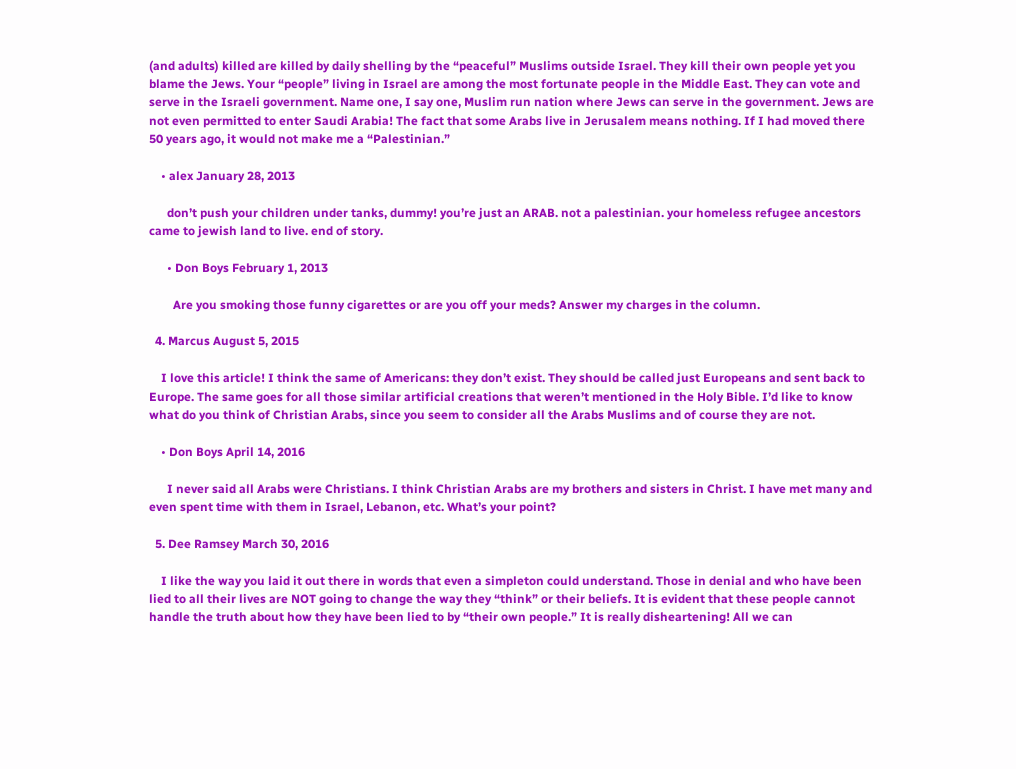(and adults) killed are killed by daily shelling by the “peaceful” Muslims outside Israel. They kill their own people yet you blame the Jews. Your “people” living in Israel are among the most fortunate people in the Middle East. They can vote and serve in the Israeli government. Name one, I say one, Muslim run nation where Jews can serve in the government. Jews are not even permitted to enter Saudi Arabia! The fact that some Arabs live in Jerusalem means nothing. If I had moved there 50 years ago, it would not make me a “Palestinian.”

    • alex January 28, 2013

      don’t push your children under tanks, dummy! you’re just an ARAB. not a palestinian. your homeless refugee ancestors came to jewish land to live. end of story.

      • Don Boys February 1, 2013

        Are you smoking those funny cigarettes or are you off your meds? Answer my charges in the column.

  4. Marcus August 5, 2015

    I love this article! I think the same of Americans: they don’t exist. They should be called just Europeans and sent back to Europe. The same goes for all those similar artificial creations that weren’t mentioned in the Holy Bible. I’d like to know what do you think of Christian Arabs, since you seem to consider all the Arabs Muslims and of course they are not.

    • Don Boys April 14, 2016

      I never said all Arabs were Christians. I think Christian Arabs are my brothers and sisters in Christ. I have met many and even spent time with them in Israel, Lebanon, etc. What’s your point?

  5. Dee Ramsey March 30, 2016

    I like the way you laid it out there in words that even a simpleton could understand. Those in denial and who have been lied to all their lives are NOT going to change the way they “think” or their beliefs. It is evident that these people cannot handle the truth about how they have been lied to by “their own people.” It is really disheartening! All we can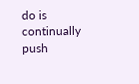do is continually push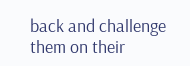back and challenge them on their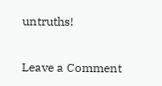untruths!


Leave a Comment